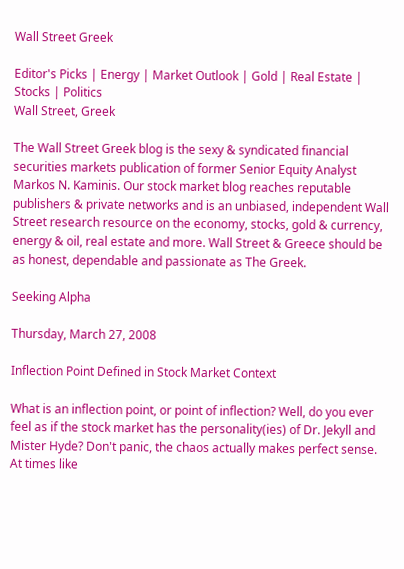Wall Street Greek

Editor's Picks | Energy | Market Outlook | Gold | Real Estate | Stocks | Politics
Wall Street, Greek

The Wall Street Greek blog is the sexy & syndicated financial securities markets publication of former Senior Equity Analyst Markos N. Kaminis. Our stock market blog reaches reputable publishers & private networks and is an unbiased, independent Wall Street research resource on the economy, stocks, gold & currency, energy & oil, real estate and more. Wall Street & Greece should be as honest, dependable and passionate as The Greek.

Seeking Alpha

Thursday, March 27, 2008

Inflection Point Defined in Stock Market Context

What is an inflection point, or point of inflection? Well, do you ever feel as if the stock market has the personality(ies) of Dr. Jekyll and Mister Hyde? Don't panic, the chaos actually makes perfect sense. At times like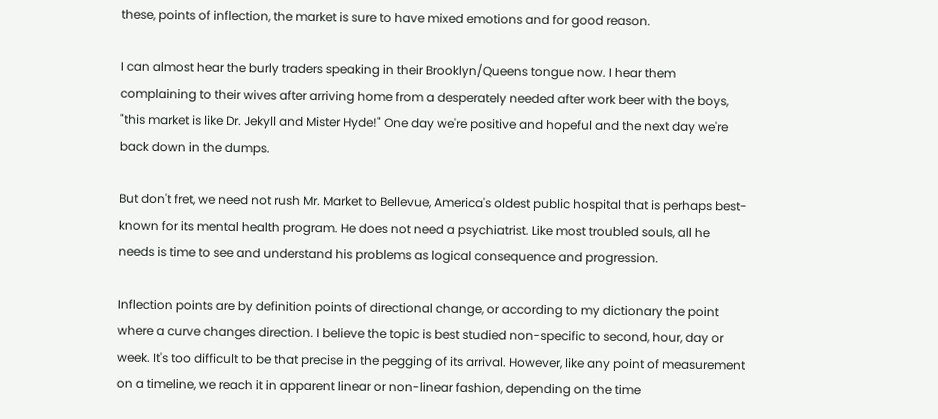these, points of inflection, the market is sure to have mixed emotions and for good reason.

I can almost hear the burly traders speaking in their Brooklyn/Queens tongue now. I hear them complaining to their wives after arriving home from a desperately needed after work beer with the boys, "this market is like Dr. Jekyll and Mister Hyde!" One day we're positive and hopeful and the next day we're back down in the dumps.

But don't fret, we need not rush Mr. Market to Bellevue, America's oldest public hospital that is perhaps best-known for its mental health program. He does not need a psychiatrist. Like most troubled souls, all he needs is time to see and understand his problems as logical consequence and progression.

Inflection points are by definition points of directional change, or according to my dictionary the point where a curve changes direction. I believe the topic is best studied non-specific to second, hour, day or week. It's too difficult to be that precise in the pegging of its arrival. However, like any point of measurement on a timeline, we reach it in apparent linear or non-linear fashion, depending on the time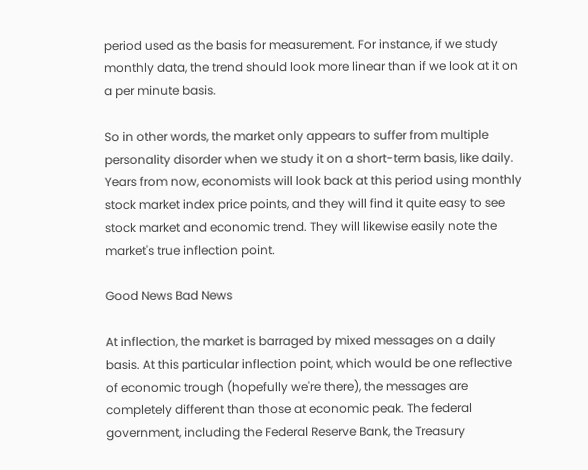period used as the basis for measurement. For instance, if we study monthly data, the trend should look more linear than if we look at it on a per minute basis.

So in other words, the market only appears to suffer from multiple personality disorder when we study it on a short-term basis, like daily. Years from now, economists will look back at this period using monthly stock market index price points, and they will find it quite easy to see stock market and economic trend. They will likewise easily note the market's true inflection point.

Good News Bad News

At inflection, the market is barraged by mixed messages on a daily basis. At this particular inflection point, which would be one reflective of economic trough (hopefully we're there), the messages are completely different than those at economic peak. The federal government, including the Federal Reserve Bank, the Treasury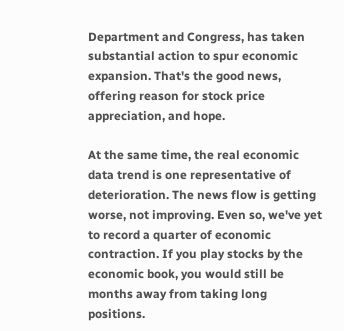Department and Congress, has taken substantial action to spur economic expansion. That's the good news, offering reason for stock price appreciation, and hope.

At the same time, the real economic data trend is one representative of deterioration. The news flow is getting worse, not improving. Even so, we've yet to record a quarter of economic contraction. If you play stocks by the economic book, you would still be months away from taking long positions.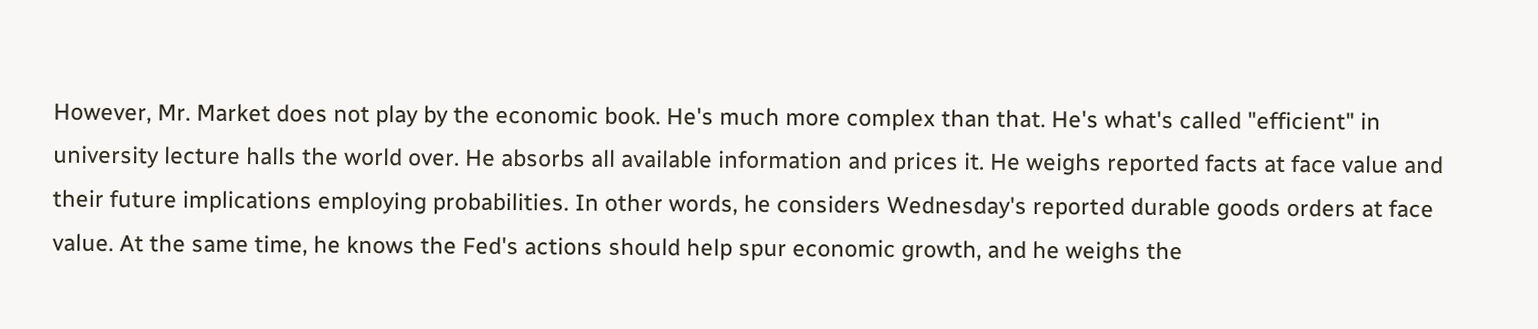However, Mr. Market does not play by the economic book. He's much more complex than that. He's what's called "efficient" in university lecture halls the world over. He absorbs all available information and prices it. He weighs reported facts at face value and their future implications employing probabilities. In other words, he considers Wednesday's reported durable goods orders at face value. At the same time, he knows the Fed's actions should help spur economic growth, and he weighs the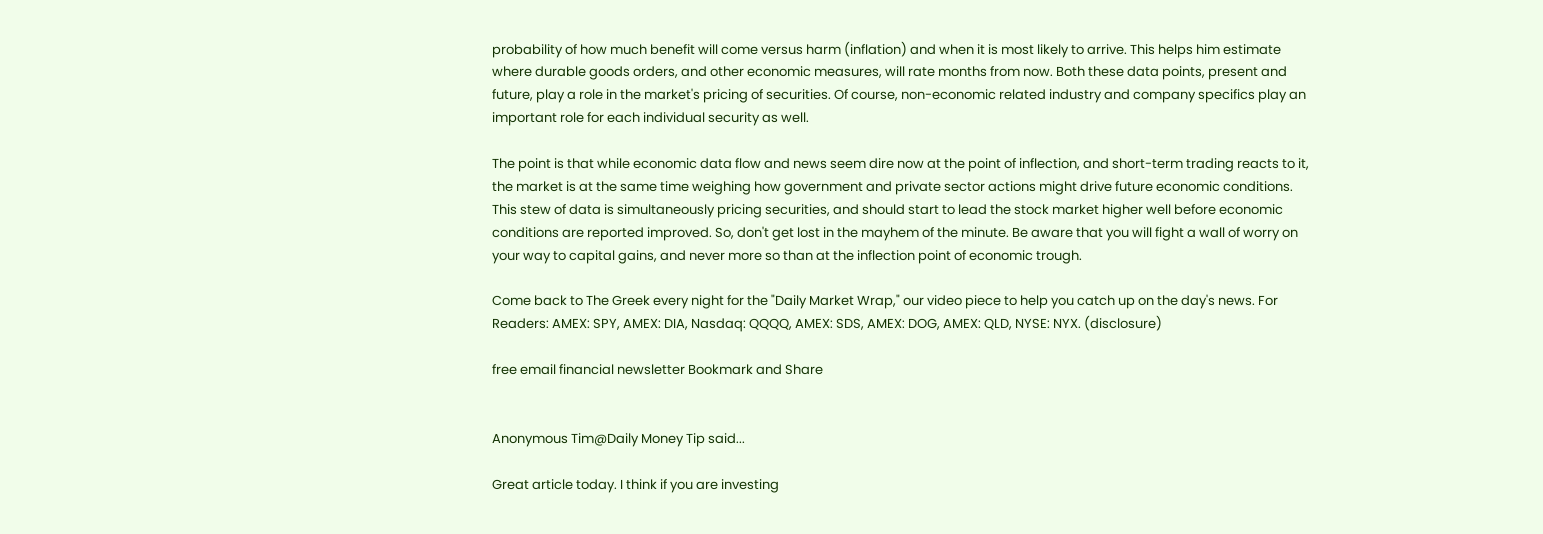probability of how much benefit will come versus harm (inflation) and when it is most likely to arrive. This helps him estimate where durable goods orders, and other economic measures, will rate months from now. Both these data points, present and future, play a role in the market's pricing of securities. Of course, non-economic related industry and company specifics play an important role for each individual security as well.

The point is that while economic data flow and news seem dire now at the point of inflection, and short-term trading reacts to it, the market is at the same time weighing how government and private sector actions might drive future economic conditions. This stew of data is simultaneously pricing securities, and should start to lead the stock market higher well before economic conditions are reported improved. So, don't get lost in the mayhem of the minute. Be aware that you will fight a wall of worry on your way to capital gains, and never more so than at the inflection point of economic trough.

Come back to The Greek every night for the "Daily Market Wrap," our video piece to help you catch up on the day's news. For Readers: AMEX: SPY, AMEX: DIA, Nasdaq: QQQQ, AMEX: SDS, AMEX: DOG, AMEX: QLD, NYSE: NYX. (disclosure)

free email financial newsletter Bookmark and Share


Anonymous Tim@Daily Money Tip said...

Great article today. I think if you are investing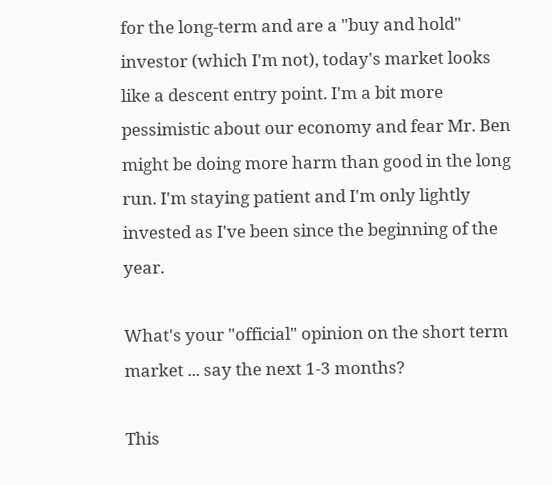for the long-term and are a "buy and hold" investor (which I'm not), today's market looks like a descent entry point. I'm a bit more pessimistic about our economy and fear Mr. Ben might be doing more harm than good in the long run. I'm staying patient and I'm only lightly invested as I've been since the beginning of the year.

What's your "official" opinion on the short term market ... say the next 1-3 months?

This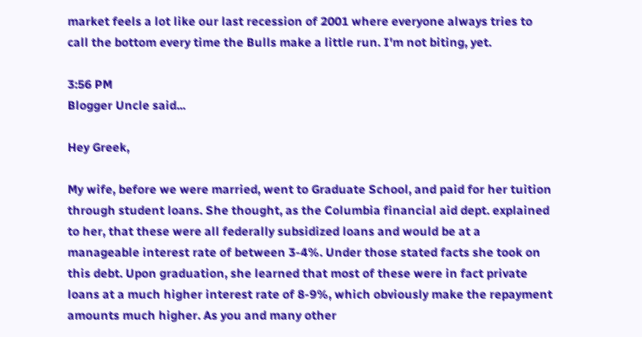market feels a lot like our last recession of 2001 where everyone always tries to call the bottom every time the Bulls make a little run. I'm not biting, yet.

3:56 PM
Blogger Uncle said...

Hey Greek,

My wife, before we were married, went to Graduate School, and paid for her tuition through student loans. She thought, as the Columbia financial aid dept. explained to her, that these were all federally subsidized loans and would be at a manageable interest rate of between 3-4%. Under those stated facts she took on this debt. Upon graduation, she learned that most of these were in fact private loans at a much higher interest rate of 8-9%, which obviously make the repayment amounts much higher. As you and many other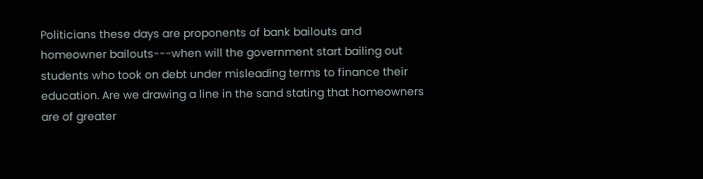Politicians these days are proponents of bank bailouts and homeowner bailouts---when will the government start bailing out students who took on debt under misleading terms to finance their education. Are we drawing a line in the sand stating that homeowners are of greater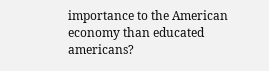importance to the American economy than educated americans?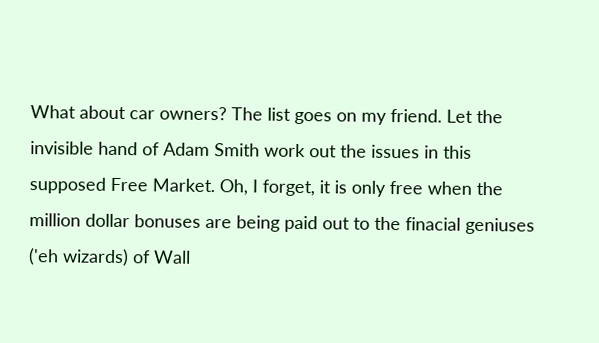What about car owners? The list goes on my friend. Let the invisible hand of Adam Smith work out the issues in this supposed Free Market. Oh, I forget, it is only free when the million dollar bonuses are being paid out to the finacial geniuses ('eh wizards) of Wall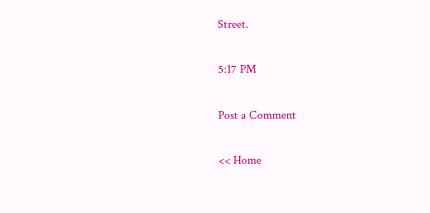Street.

5:17 PM

Post a Comment

<< Home